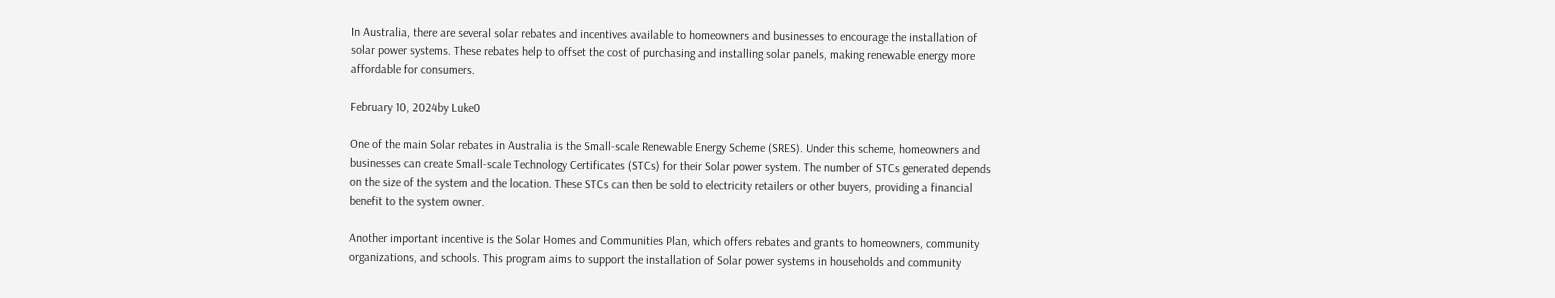In Australia, there are several solar rebates and incentives available to homeowners and businesses to encourage the installation of solar power systems. These rebates help to offset the cost of purchasing and installing solar panels, making renewable energy more affordable for consumers.

February 10, 2024by Luke0

One of the main Solar rebates in Australia is the Small-scale Renewable Energy Scheme (SRES). Under this scheme, homeowners and businesses can create Small-scale Technology Certificates (STCs) for their Solar power system. The number of STCs generated depends on the size of the system and the location. These STCs can then be sold to electricity retailers or other buyers, providing a financial benefit to the system owner.

Another important incentive is the Solar Homes and Communities Plan, which offers rebates and grants to homeowners, community organizations, and schools. This program aims to support the installation of Solar power systems in households and community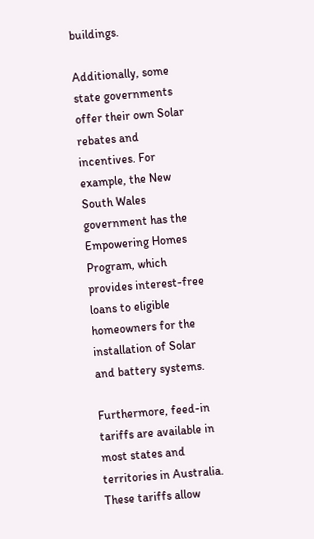buildings.

Additionally, some state governments offer their own Solar rebates and incentives. For example, the New South Wales government has the Empowering Homes Program, which provides interest-free loans to eligible homeowners for the installation of Solar and battery systems.

Furthermore, feed-in tariffs are available in most states and territories in Australia. These tariffs allow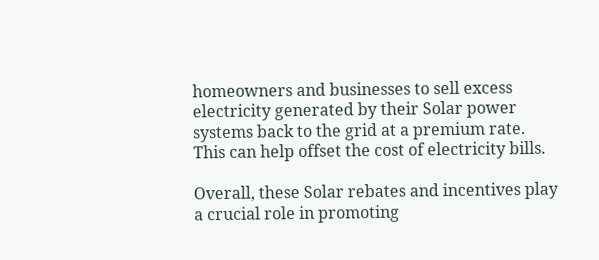homeowners and businesses to sell excess electricity generated by their Solar power systems back to the grid at a premium rate. This can help offset the cost of electricity bills.

Overall, these Solar rebates and incentives play a crucial role in promoting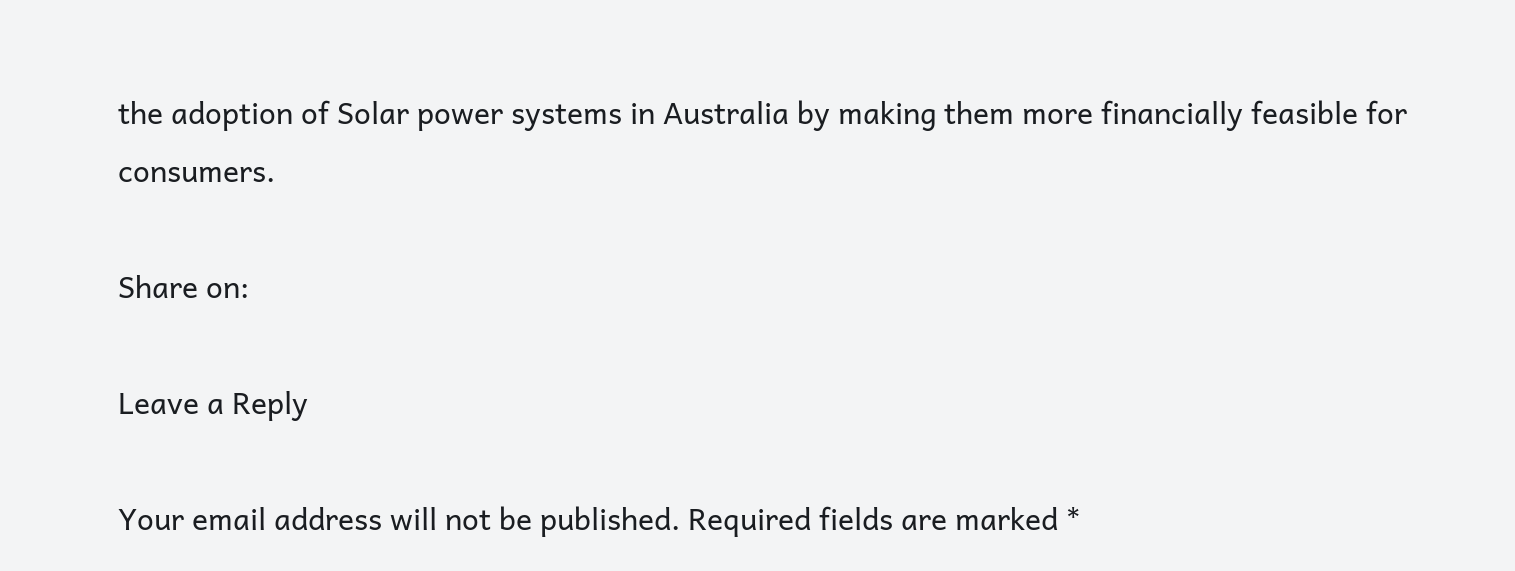the adoption of Solar power systems in Australia by making them more financially feasible for consumers.

Share on:

Leave a Reply

Your email address will not be published. Required fields are marked *